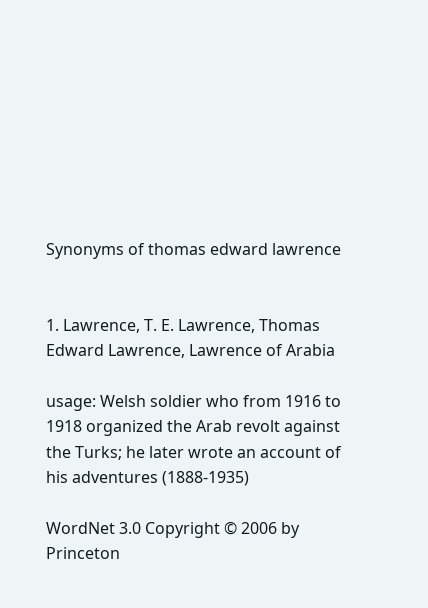Synonyms of thomas edward lawrence


1. Lawrence, T. E. Lawrence, Thomas Edward Lawrence, Lawrence of Arabia

usage: Welsh soldier who from 1916 to 1918 organized the Arab revolt against the Turks; he later wrote an account of his adventures (1888-1935)

WordNet 3.0 Copyright © 2006 by Princeton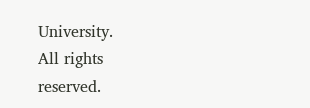University.
All rights reserved.